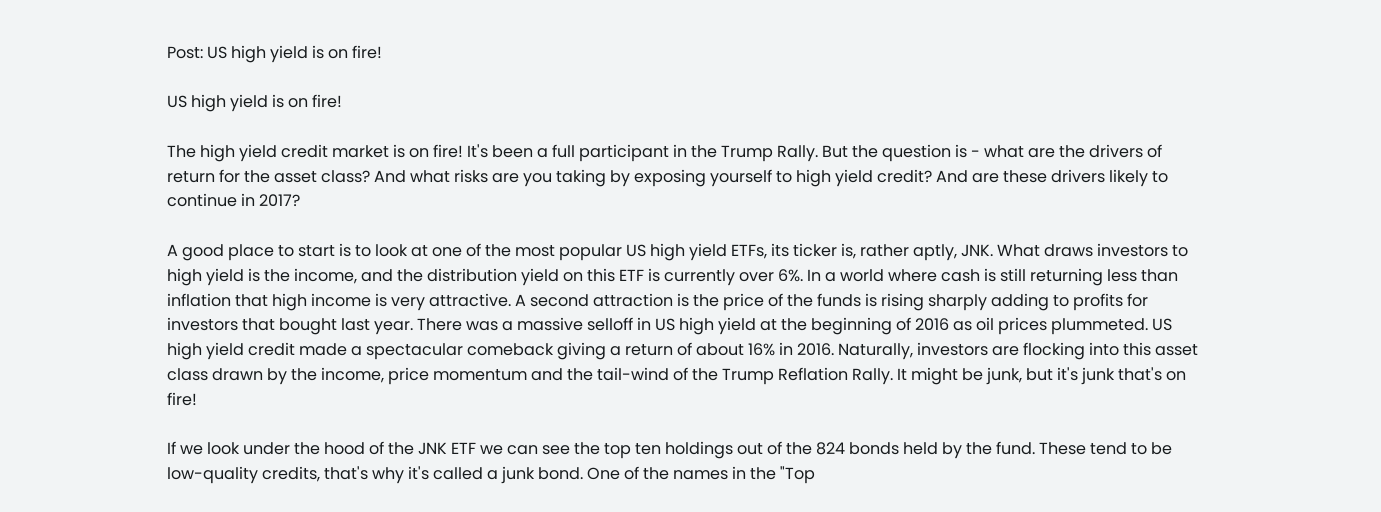Post: US high yield is on fire!

US high yield is on fire!

The high yield credit market is on fire! It's been a full participant in the Trump Rally. But the question is - what are the drivers of return for the asset class? And what risks are you taking by exposing yourself to high yield credit? And are these drivers likely to continue in 2017?

A good place to start is to look at one of the most popular US high yield ETFs, its ticker is, rather aptly, JNK. What draws investors to high yield is the income, and the distribution yield on this ETF is currently over 6%. In a world where cash is still returning less than inflation that high income is very attractive. A second attraction is the price of the funds is rising sharply adding to profits for investors that bought last year. There was a massive selloff in US high yield at the beginning of 2016 as oil prices plummeted. US high yield credit made a spectacular comeback giving a return of about 16% in 2016. Naturally, investors are flocking into this asset class drawn by the income, price momentum and the tail-wind of the Trump Reflation Rally. It might be junk, but it's junk that's on fire!

If we look under the hood of the JNK ETF we can see the top ten holdings out of the 824 bonds held by the fund. These tend to be low-quality credits, that's why it's called a junk bond. One of the names in the "Top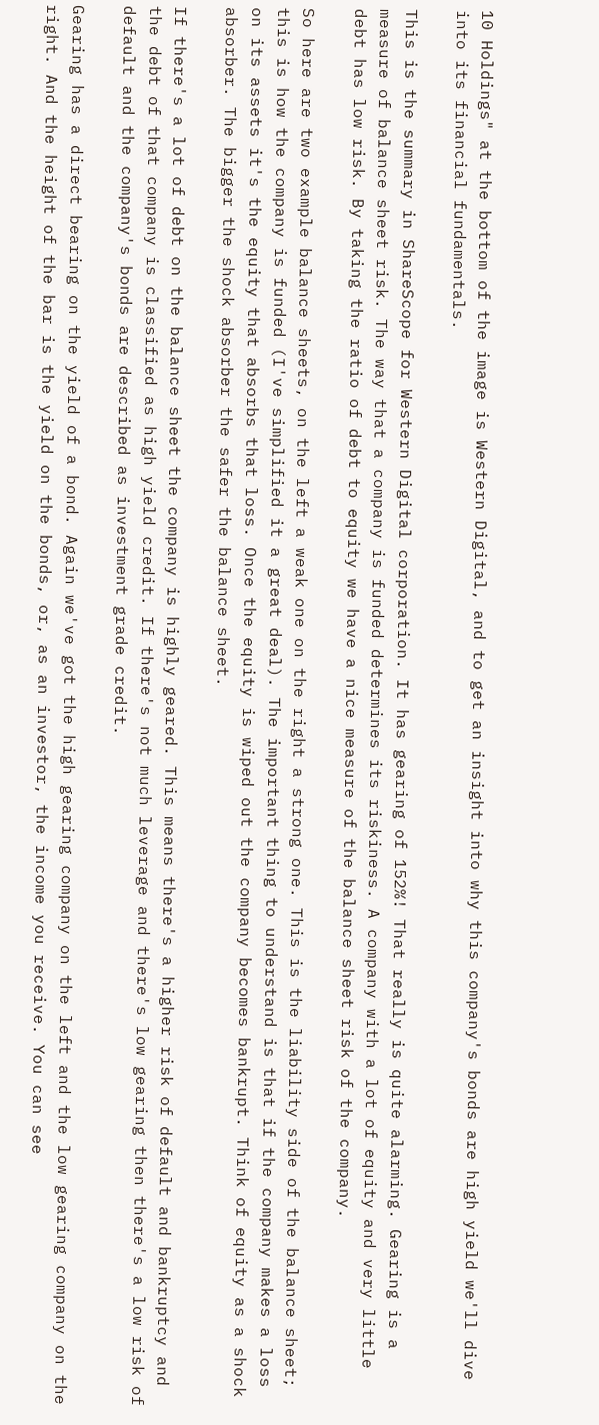10 Holdings" at the bottom of the image is Western Digital, and to get an insight into why this company's bonds are high yield we'll dive into its financial fundamentals.

This is the summary in ShareScope for Western Digital corporation. It has gearing of 152%! That really is quite alarming. Gearing is a measure of balance sheet risk. The way that a company is funded determines its riskiness. A company with a lot of equity and very little debt has low risk. By taking the ratio of debt to equity we have a nice measure of the balance sheet risk of the company.

So here are two example balance sheets, on the left a weak one on the right a strong one. This is the liability side of the balance sheet; this is how the company is funded (I've simplified it a great deal). The important thing to understand is that if the company makes a loss on its assets it's the equity that absorbs that loss. Once the equity is wiped out the company becomes bankrupt. Think of equity as a shock absorber. The bigger the shock absorber the safer the balance sheet.

If there's a lot of debt on the balance sheet the company is highly geared. This means there's a higher risk of default and bankruptcy and the debt of that company is classified as high yield credit. If there's not much leverage and there's low gearing then there's a low risk of default and the company's bonds are described as investment grade credit.

Gearing has a direct bearing on the yield of a bond. Again we've got the high gearing company on the left and the low gearing company on the right. And the height of the bar is the yield on the bonds, or, as an investor, the income you receive. You can see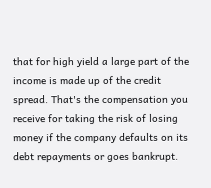that for high yield a large part of the income is made up of the credit spread. That's the compensation you receive for taking the risk of losing money if the company defaults on its debt repayments or goes bankrupt.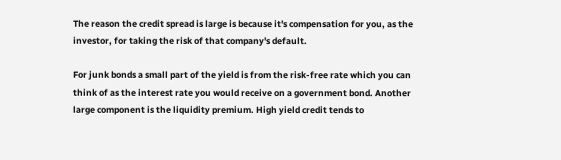The reason the credit spread is large is because it's compensation for you, as the investor, for taking the risk of that company's default.

For junk bonds a small part of the yield is from the risk-free rate which you can think of as the interest rate you would receive on a government bond. Another large component is the liquidity premium. High yield credit tends to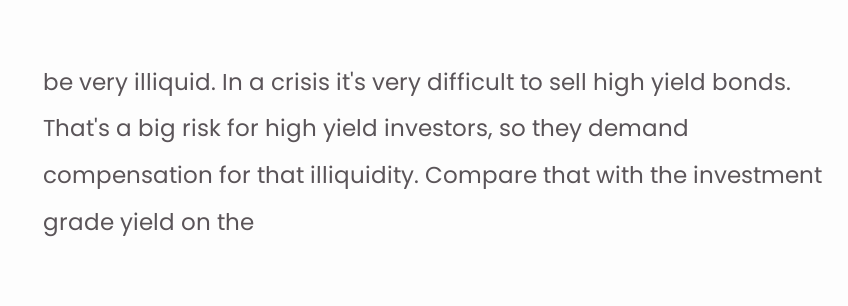be very illiquid. In a crisis it's very difficult to sell high yield bonds. That's a big risk for high yield investors, so they demand compensation for that illiquidity. Compare that with the investment grade yield on the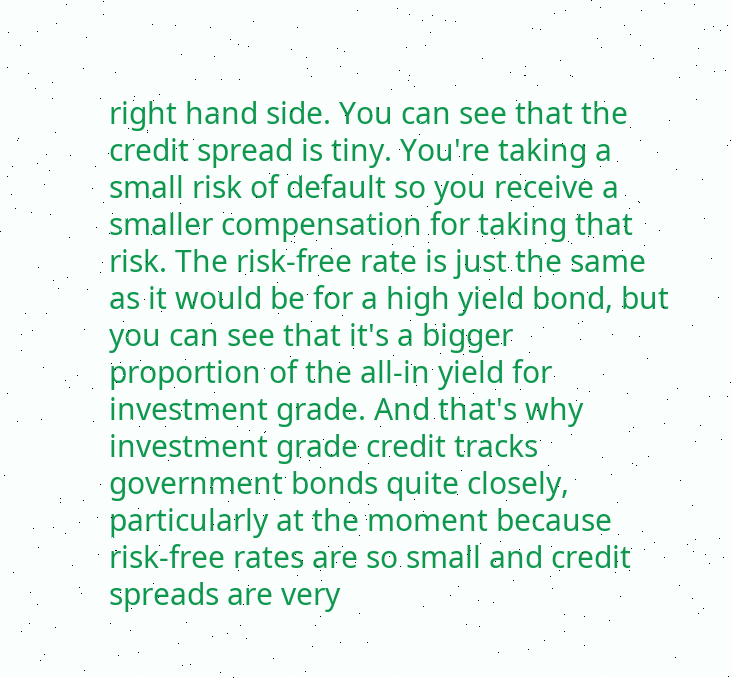right hand side. You can see that the credit spread is tiny. You're taking a small risk of default so you receive a smaller compensation for taking that risk. The risk-free rate is just the same as it would be for a high yield bond, but you can see that it's a bigger proportion of the all-in yield for investment grade. And that's why investment grade credit tracks government bonds quite closely, particularly at the moment because risk-free rates are so small and credit spreads are very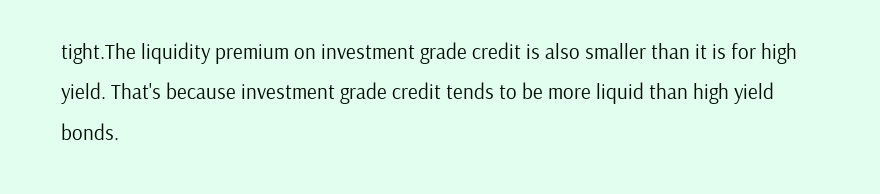tight.The liquidity premium on investment grade credit is also smaller than it is for high yield. That's because investment grade credit tends to be more liquid than high yield bonds.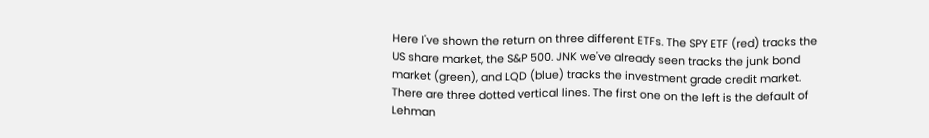Here I've shown the return on three different ETFs. The SPY ETF (red) tracks the US share market, the S&P 500. JNK we've already seen tracks the junk bond market (green), and LQD (blue) tracks the investment grade credit market. There are three dotted vertical lines. The first one on the left is the default of Lehman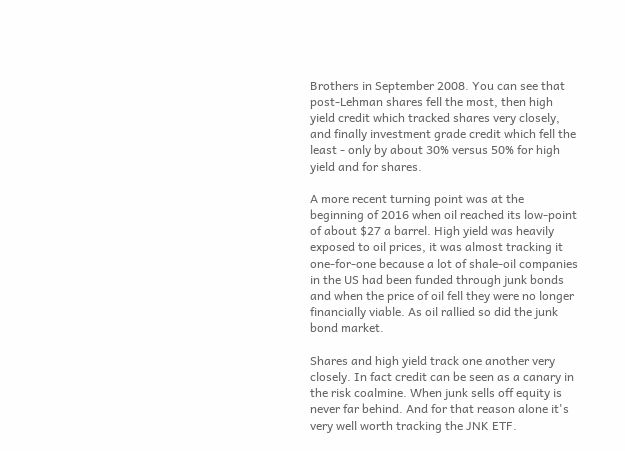Brothers in September 2008. You can see that post-Lehman shares fell the most, then high yield credit which tracked shares very closely, and finally investment grade credit which fell the least - only by about 30% versus 50% for high yield and for shares.

A more recent turning point was at the beginning of 2016 when oil reached its low-point of about $27 a barrel. High yield was heavily exposed to oil prices, it was almost tracking it one-for-one because a lot of shale-oil companies in the US had been funded through junk bonds and when the price of oil fell they were no longer financially viable. As oil rallied so did the junk bond market.

Shares and high yield track one another very closely. In fact credit can be seen as a canary in the risk coalmine. When junk sells off equity is never far behind. And for that reason alone it's very well worth tracking the JNK ETF.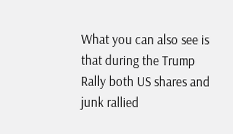What you can also see is that during the Trump Rally both US shares and junk rallied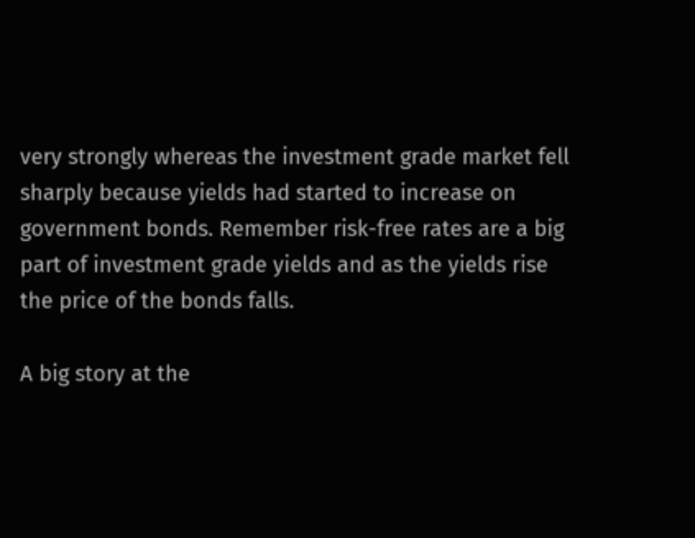very strongly whereas the investment grade market fell sharply because yields had started to increase on government bonds. Remember risk-free rates are a big part of investment grade yields and as the yields rise the price of the bonds falls.

A big story at the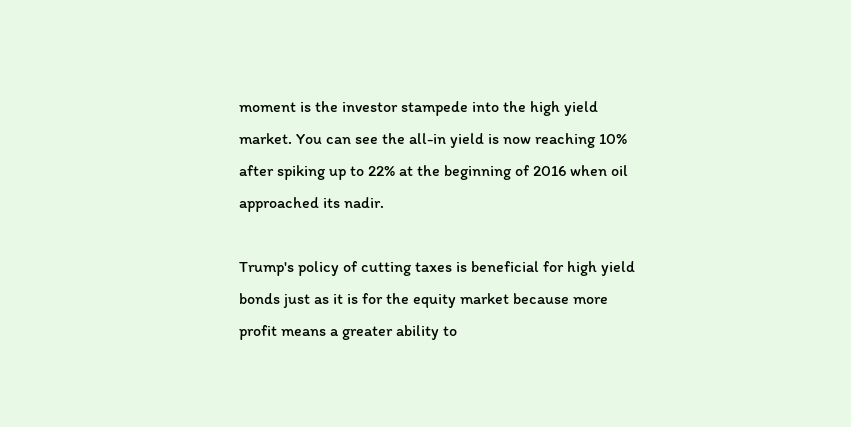moment is the investor stampede into the high yield market. You can see the all-in yield is now reaching 10% after spiking up to 22% at the beginning of 2016 when oil approached its nadir.

Trump's policy of cutting taxes is beneficial for high yield bonds just as it is for the equity market because more profit means a greater ability to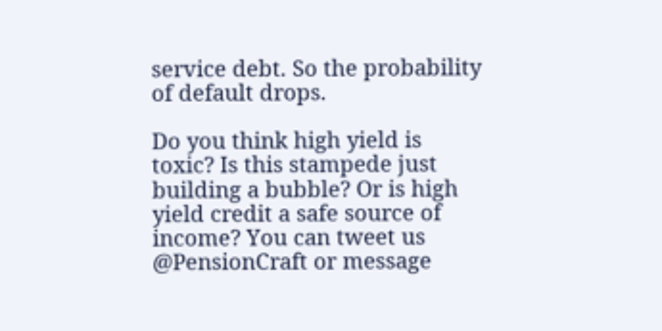service debt. So the probability of default drops.

Do you think high yield is toxic? Is this stampede just building a bubble? Or is high yield credit a safe source of income? You can tweet us @PensionCraft or message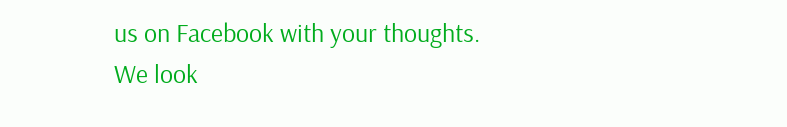us on Facebook with your thoughts. We look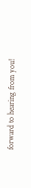forward to hearing from you!